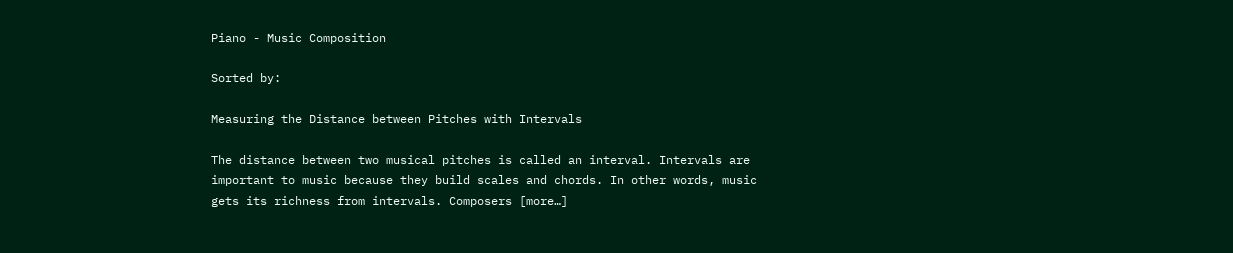Piano - Music Composition

Sorted by:

Measuring the Distance between Pitches with Intervals

The distance between two musical pitches is called an interval. Intervals are important to music because they build scales and chords. In other words, music gets its richness from intervals. Composers [more…]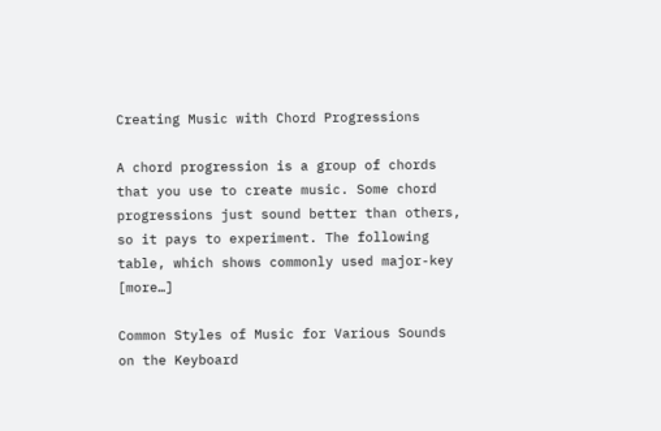Creating Music with Chord Progressions

A chord progression is a group of chords that you use to create music. Some chord progressions just sound better than others, so it pays to experiment. The following table, which shows commonly used major-key [more…]

Common Styles of Music for Various Sounds on the Keyboard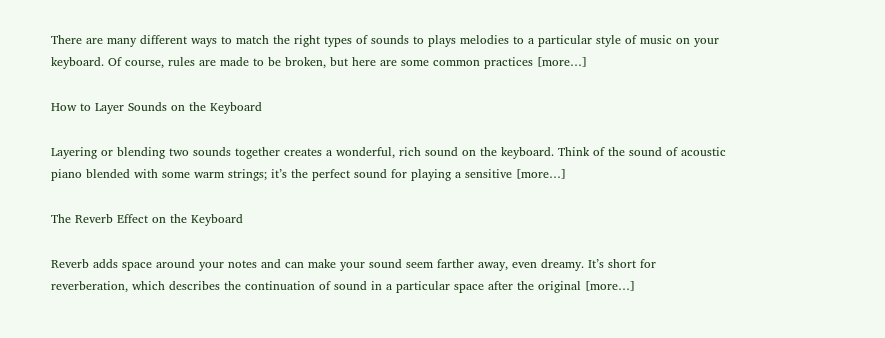There are many different ways to match the right types of sounds to plays melodies to a particular style of music on your keyboard. Of course, rules are made to be broken, but here are some common practices [more…]

How to Layer Sounds on the Keyboard

Layering or blending two sounds together creates a wonderful, rich sound on the keyboard. Think of the sound of acoustic piano blended with some warm strings; it’s the perfect sound for playing a sensitive [more…]

The Reverb Effect on the Keyboard

Reverb adds space around your notes and can make your sound seem farther away, even dreamy. It’s short for reverberation, which describes the continuation of sound in a particular space after the original [more…]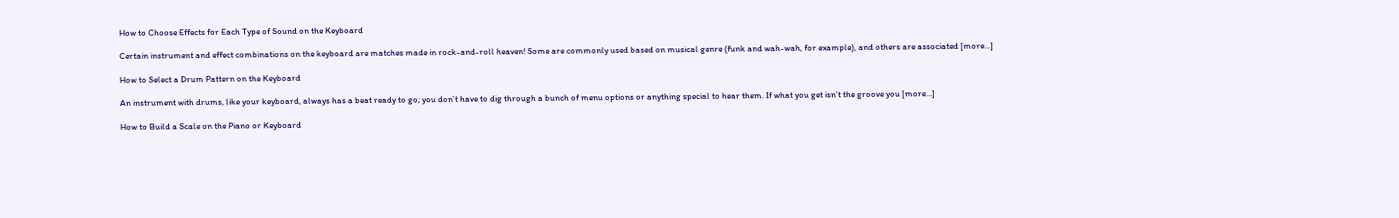How to Choose Effects for Each Type of Sound on the Keyboard

Certain instrument and effect combinations on the keyboard are matches made in rock-and-roll heaven! Some are commonly used based on musical genre (funk and wah-wah, for example), and others are associated [more…]

How to Select a Drum Pattern on the Keyboard

An instrument with drums, like your keyboard, always has a beat ready to go; you don’t have to dig through a bunch of menu options or anything special to hear them. If what you get isn’t the groove you [more…]

How to Build a Scale on the Piano or Keyboard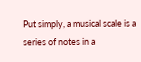Put simply, a musical scale is a series of notes in a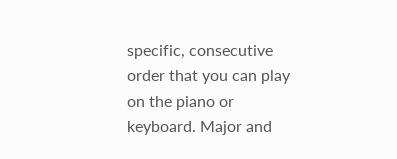specific, consecutive order that you can play on the piano or keyboard. Major and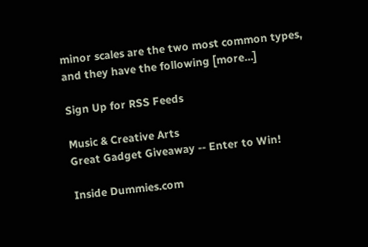minor scales are the two most common types, and they have the following [more…]

Sign Up for RSS Feeds

Music & Creative Arts
Great Gadget Giveaway -- Enter to Win!

Inside Dummies.com